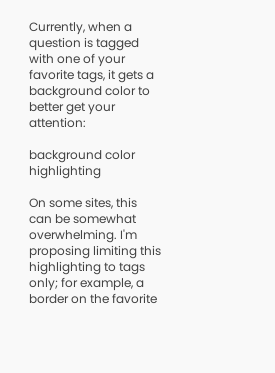Currently, when a question is tagged with one of your favorite tags, it gets a background color to better get your attention:

background color highlighting

On some sites, this can be somewhat overwhelming. I'm proposing limiting this highlighting to tags only; for example, a border on the favorite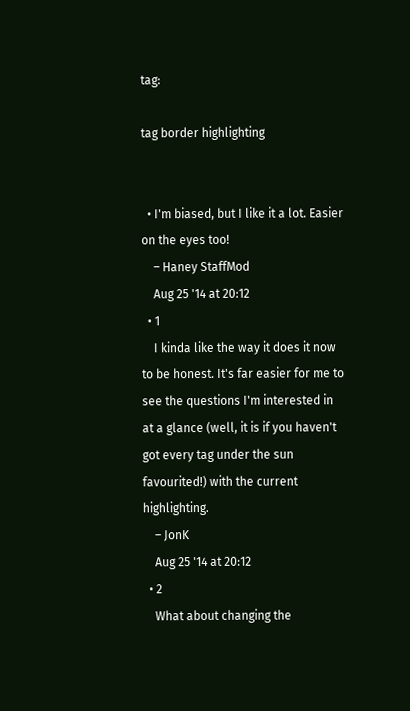tag:

tag border highlighting


  • I'm biased, but I like it a lot. Easier on the eyes too!
    – Haney StaffMod
    Aug 25 '14 at 20:12
  • 1
    I kinda like the way it does it now to be honest. It's far easier for me to see the questions I'm interested in at a glance (well, it is if you haven't got every tag under the sun favourited!) with the current highlighting.
    – JonK
    Aug 25 '14 at 20:12
  • 2
    What about changing the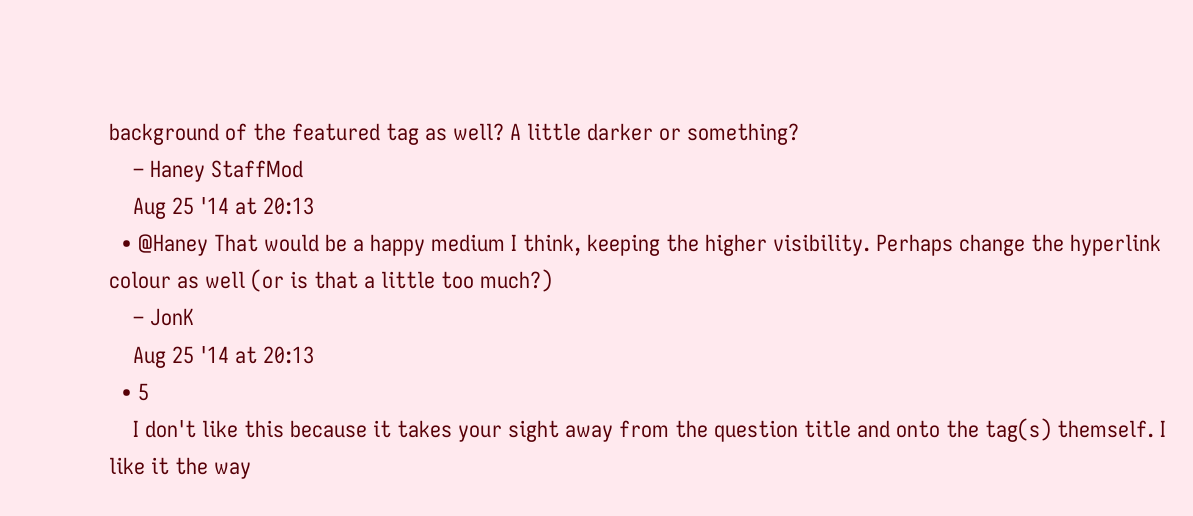background of the featured tag as well? A little darker or something?
    – Haney StaffMod
    Aug 25 '14 at 20:13
  • @Haney That would be a happy medium I think, keeping the higher visibility. Perhaps change the hyperlink colour as well (or is that a little too much?)
    – JonK
    Aug 25 '14 at 20:13
  • 5
    I don't like this because it takes your sight away from the question title and onto the tag(s) themself. I like it the way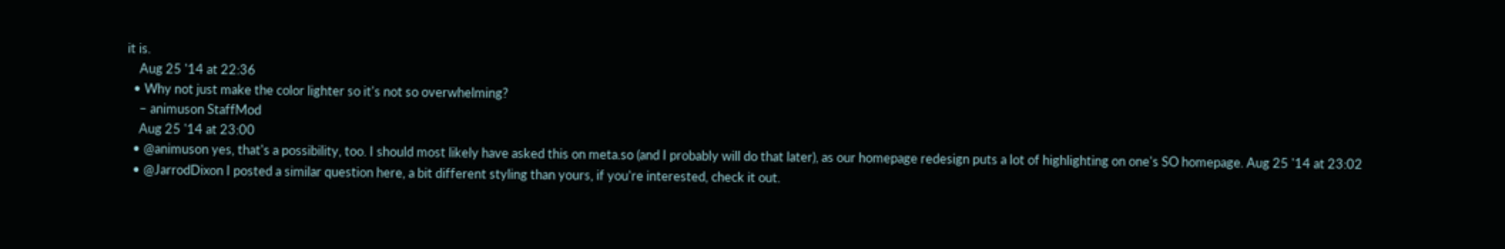it is.
    Aug 25 '14 at 22:36
  • Why not just make the color lighter so it's not so overwhelming?
    – animuson StaffMod
    Aug 25 '14 at 23:00
  • @animuson yes, that's a possibility, too. I should most likely have asked this on meta.so (and I probably will do that later), as our homepage redesign puts a lot of highlighting on one's SO homepage. Aug 25 '14 at 23:02
  • @JarrodDixon I posted a similar question here, a bit different styling than yours, if you're interested, check it out.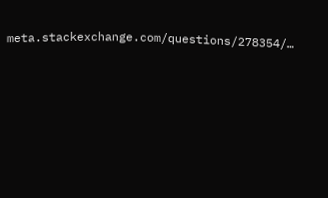meta.stackexchange.com/questions/278354/…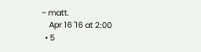– matt.
    Apr 16 '16 at 2:00
  • 5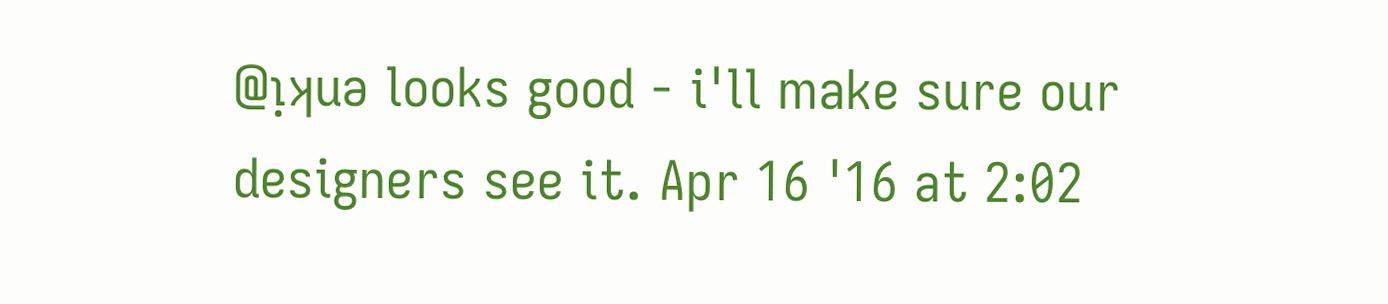@ᴉʞuǝ looks good - i'll make sure our designers see it. Apr 16 '16 at 2:02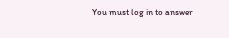You must log in to answer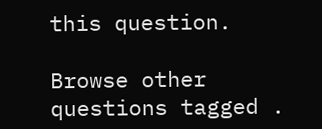this question.

Browse other questions tagged .